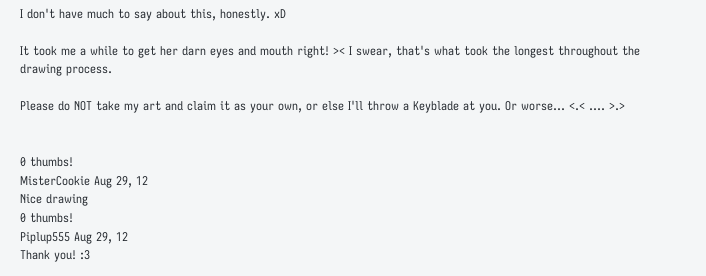I don't have much to say about this, honestly. xD

It took me a while to get her darn eyes and mouth right! >< I swear, that's what took the longest throughout the drawing process.

Please do NOT take my art and claim it as your own, or else I'll throw a Keyblade at you. Or worse... <.< .... >.>


0 thumbs!
MisterCookie Aug 29, 12
Nice drawing
0 thumbs!
Piplup555 Aug 29, 12
Thank you! :3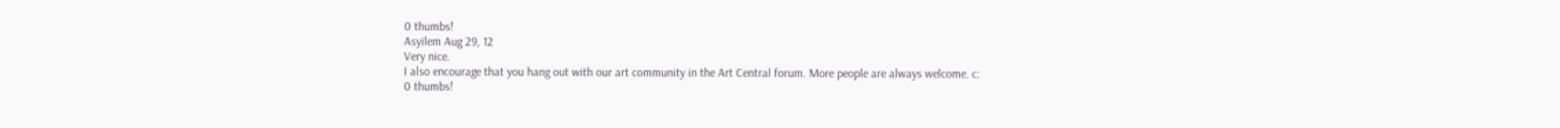0 thumbs!
Asyilem Aug 29, 12
Very nice.
I also encourage that you hang out with our art community in the Art Central forum. More people are always welcome. c:
0 thumbs!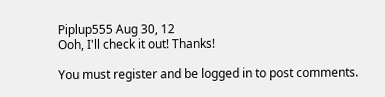Piplup555 Aug 30, 12
Ooh, I'll check it out! Thanks!

You must register and be logged in to post comments.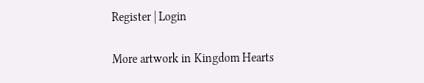Register | Login

More artwork in Kingdom Hearts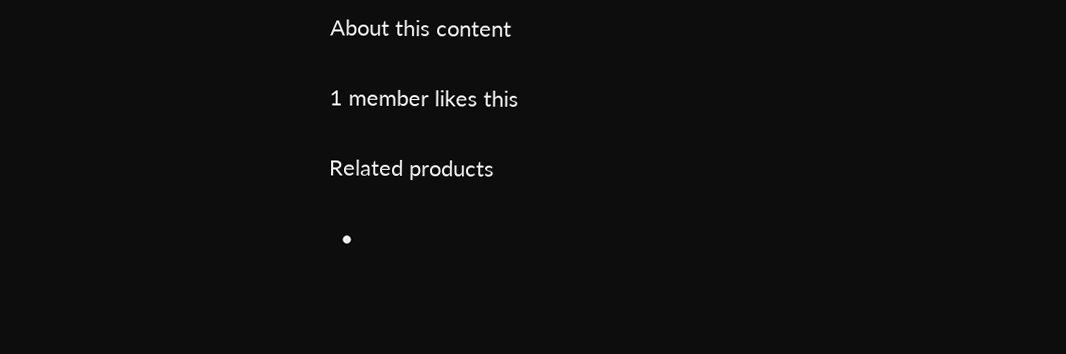About this content

1 member likes this

Related products

  •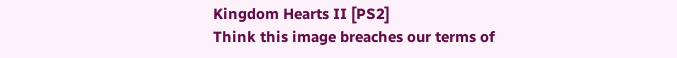Kingdom Hearts II [PS2]
Think this image breaches our terms of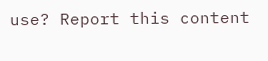use? Report this content